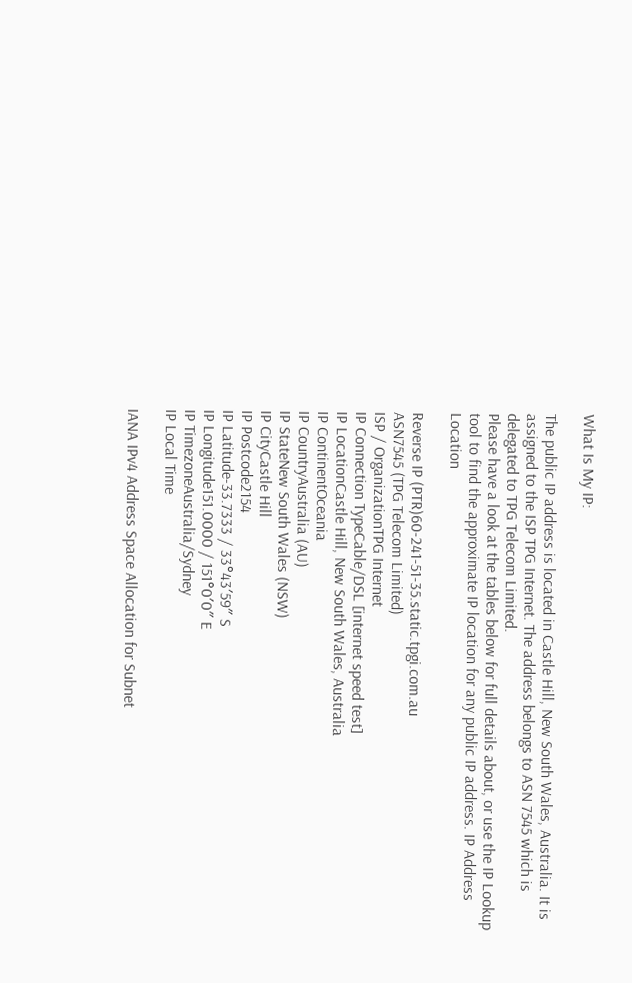What Is My IP:

The public IP address is located in Castle Hill, New South Wales, Australia. It is assigned to the ISP TPG Internet. The address belongs to ASN 7545 which is delegated to TPG Telecom Limited.
Please have a look at the tables below for full details about, or use the IP Lookup tool to find the approximate IP location for any public IP address. IP Address Location

Reverse IP (PTR)60-241-51-35.static.tpgi.com.au
ASN7545 (TPG Telecom Limited)
ISP / OrganizationTPG Internet
IP Connection TypeCable/DSL [internet speed test]
IP LocationCastle Hill, New South Wales, Australia
IP ContinentOceania
IP CountryAustralia (AU)
IP StateNew South Wales (NSW)
IP CityCastle Hill
IP Postcode2154
IP Latitude-33.7333 / 33°43′59″ S
IP Longitude151.0000 / 151°0′0″ E
IP TimezoneAustralia/Sydney
IP Local Time

IANA IPv4 Address Space Allocation for Subnet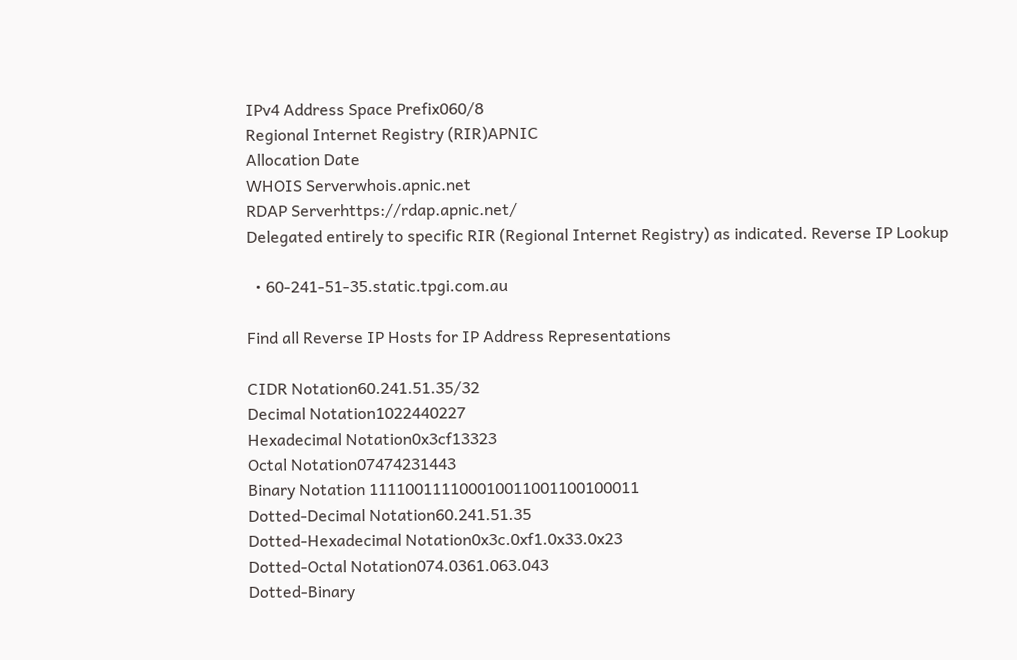IPv4 Address Space Prefix060/8
Regional Internet Registry (RIR)APNIC
Allocation Date
WHOIS Serverwhois.apnic.net
RDAP Serverhttps://rdap.apnic.net/
Delegated entirely to specific RIR (Regional Internet Registry) as indicated. Reverse IP Lookup

  • 60-241-51-35.static.tpgi.com.au

Find all Reverse IP Hosts for IP Address Representations

CIDR Notation60.241.51.35/32
Decimal Notation1022440227
Hexadecimal Notation0x3cf13323
Octal Notation07474231443
Binary Notation 111100111100010011001100100011
Dotted-Decimal Notation60.241.51.35
Dotted-Hexadecimal Notation0x3c.0xf1.0x33.0x23
Dotted-Octal Notation074.0361.063.043
Dotted-Binary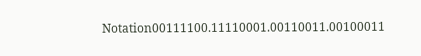Notation00111100.11110001.00110011.00100011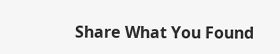Share What You Found